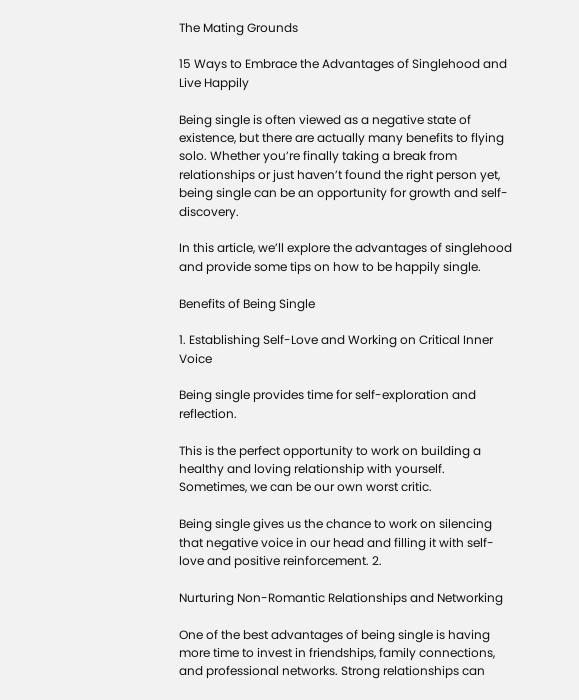The Mating Grounds

15 Ways to Embrace the Advantages of Singlehood and Live Happily

Being single is often viewed as a negative state of existence, but there are actually many benefits to flying solo. Whether you’re finally taking a break from relationships or just haven’t found the right person yet, being single can be an opportunity for growth and self-discovery.

In this article, we’ll explore the advantages of singlehood and provide some tips on how to be happily single.

Benefits of Being Single

1. Establishing Self-Love and Working on Critical Inner Voice

Being single provides time for self-exploration and reflection.

This is the perfect opportunity to work on building a healthy and loving relationship with yourself. Sometimes, we can be our own worst critic.

Being single gives us the chance to work on silencing that negative voice in our head and filling it with self-love and positive reinforcement. 2.

Nurturing Non-Romantic Relationships and Networking

One of the best advantages of being single is having more time to invest in friendships, family connections, and professional networks. Strong relationships can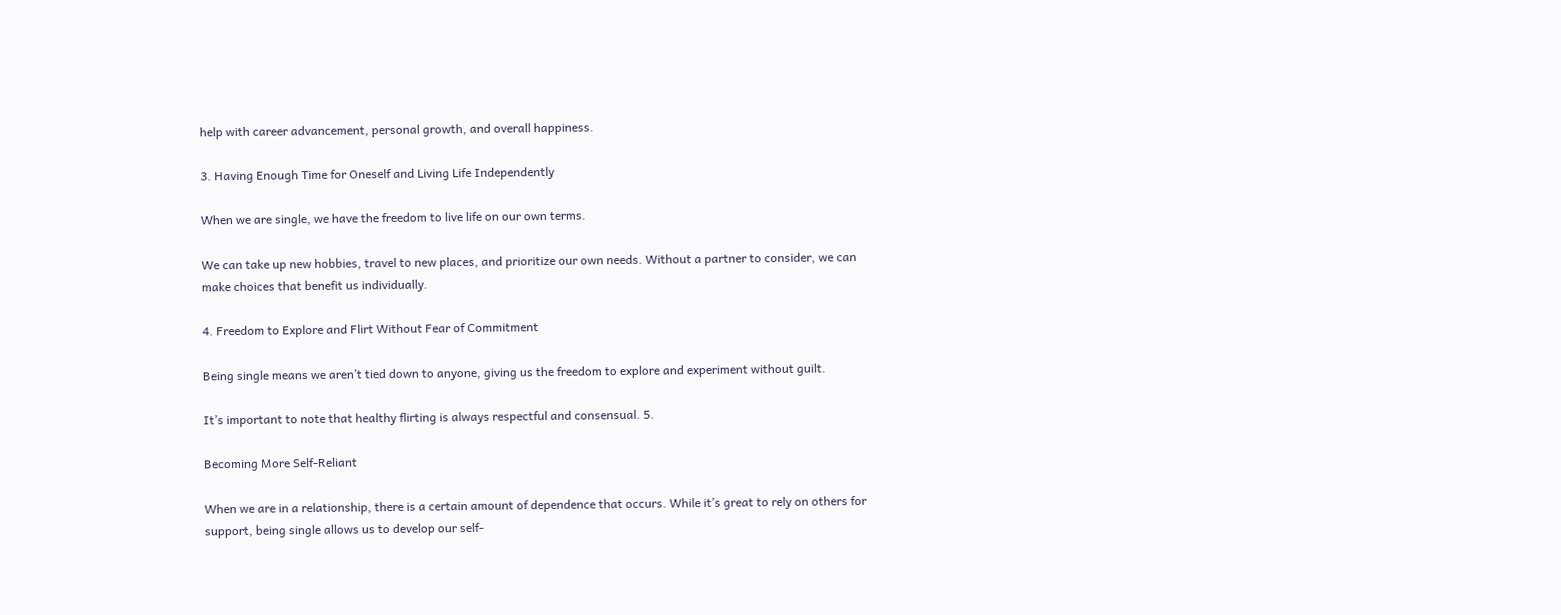help with career advancement, personal growth, and overall happiness.

3. Having Enough Time for Oneself and Living Life Independently

When we are single, we have the freedom to live life on our own terms.

We can take up new hobbies, travel to new places, and prioritize our own needs. Without a partner to consider, we can make choices that benefit us individually.

4. Freedom to Explore and Flirt Without Fear of Commitment

Being single means we aren’t tied down to anyone, giving us the freedom to explore and experiment without guilt.

It’s important to note that healthy flirting is always respectful and consensual. 5.

Becoming More Self-Reliant

When we are in a relationship, there is a certain amount of dependence that occurs. While it’s great to rely on others for support, being single allows us to develop our self-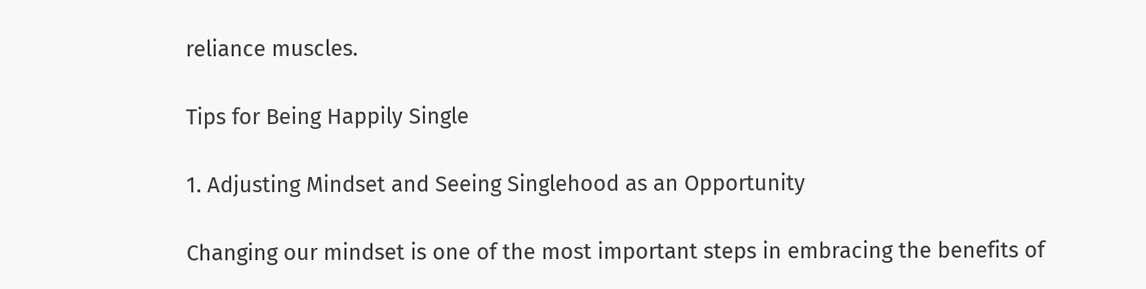reliance muscles.

Tips for Being Happily Single

1. Adjusting Mindset and Seeing Singlehood as an Opportunity

Changing our mindset is one of the most important steps in embracing the benefits of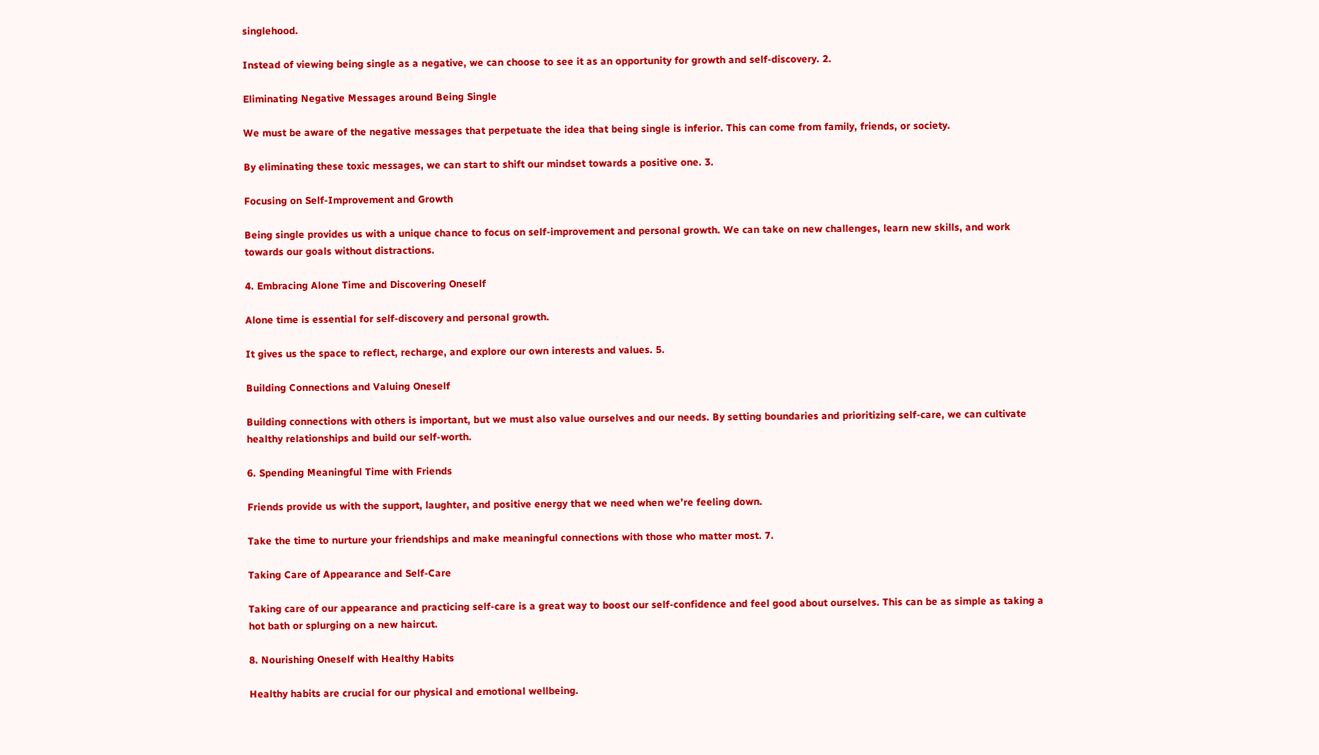singlehood.

Instead of viewing being single as a negative, we can choose to see it as an opportunity for growth and self-discovery. 2.

Eliminating Negative Messages around Being Single

We must be aware of the negative messages that perpetuate the idea that being single is inferior. This can come from family, friends, or society.

By eliminating these toxic messages, we can start to shift our mindset towards a positive one. 3.

Focusing on Self-Improvement and Growth

Being single provides us with a unique chance to focus on self-improvement and personal growth. We can take on new challenges, learn new skills, and work towards our goals without distractions.

4. Embracing Alone Time and Discovering Oneself

Alone time is essential for self-discovery and personal growth.

It gives us the space to reflect, recharge, and explore our own interests and values. 5.

Building Connections and Valuing Oneself

Building connections with others is important, but we must also value ourselves and our needs. By setting boundaries and prioritizing self-care, we can cultivate healthy relationships and build our self-worth.

6. Spending Meaningful Time with Friends

Friends provide us with the support, laughter, and positive energy that we need when we’re feeling down.

Take the time to nurture your friendships and make meaningful connections with those who matter most. 7.

Taking Care of Appearance and Self-Care

Taking care of our appearance and practicing self-care is a great way to boost our self-confidence and feel good about ourselves. This can be as simple as taking a hot bath or splurging on a new haircut.

8. Nourishing Oneself with Healthy Habits

Healthy habits are crucial for our physical and emotional wellbeing.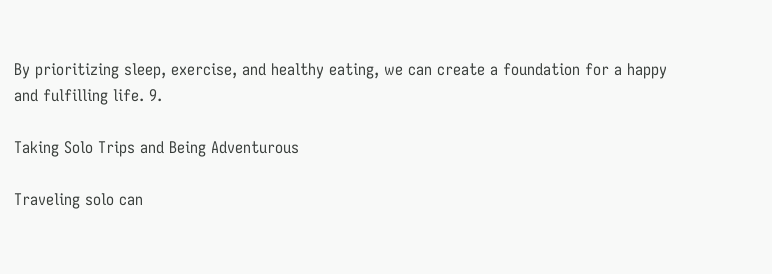By prioritizing sleep, exercise, and healthy eating, we can create a foundation for a happy and fulfilling life. 9.

Taking Solo Trips and Being Adventurous

Traveling solo can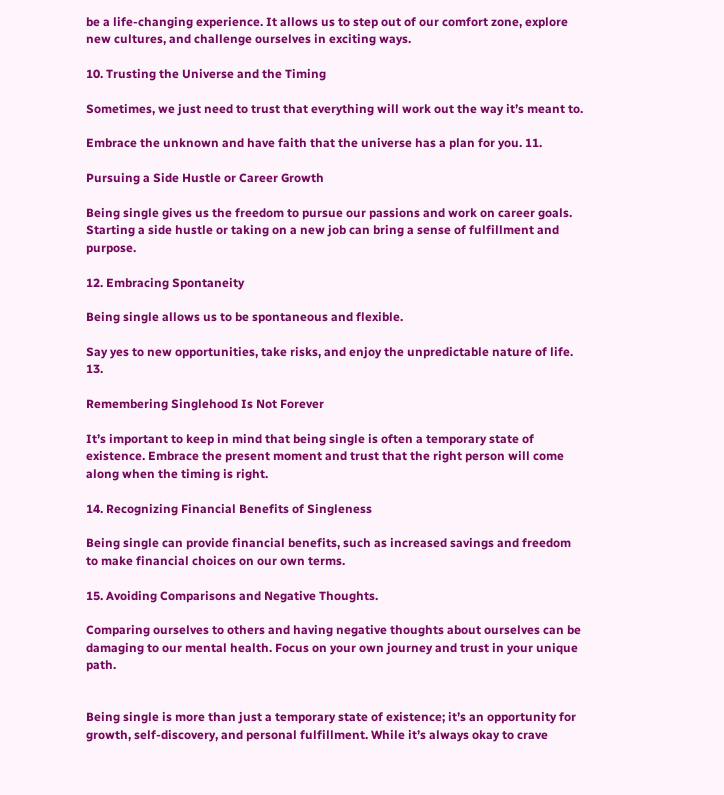be a life-changing experience. It allows us to step out of our comfort zone, explore new cultures, and challenge ourselves in exciting ways.

10. Trusting the Universe and the Timing

Sometimes, we just need to trust that everything will work out the way it’s meant to.

Embrace the unknown and have faith that the universe has a plan for you. 11.

Pursuing a Side Hustle or Career Growth

Being single gives us the freedom to pursue our passions and work on career goals. Starting a side hustle or taking on a new job can bring a sense of fulfillment and purpose.

12. Embracing Spontaneity

Being single allows us to be spontaneous and flexible.

Say yes to new opportunities, take risks, and enjoy the unpredictable nature of life. 13.

Remembering Singlehood Is Not Forever

It’s important to keep in mind that being single is often a temporary state of existence. Embrace the present moment and trust that the right person will come along when the timing is right.

14. Recognizing Financial Benefits of Singleness

Being single can provide financial benefits, such as increased savings and freedom to make financial choices on our own terms.

15. Avoiding Comparisons and Negative Thoughts.

Comparing ourselves to others and having negative thoughts about ourselves can be damaging to our mental health. Focus on your own journey and trust in your unique path.


Being single is more than just a temporary state of existence; it’s an opportunity for growth, self-discovery, and personal fulfillment. While it’s always okay to crave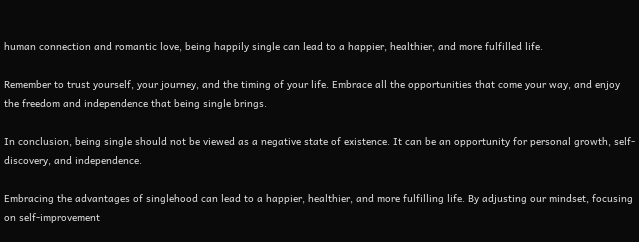human connection and romantic love, being happily single can lead to a happier, healthier, and more fulfilled life.

Remember to trust yourself, your journey, and the timing of your life. Embrace all the opportunities that come your way, and enjoy the freedom and independence that being single brings.

In conclusion, being single should not be viewed as a negative state of existence. It can be an opportunity for personal growth, self-discovery, and independence.

Embracing the advantages of singlehood can lead to a happier, healthier, and more fulfilling life. By adjusting our mindset, focusing on self-improvement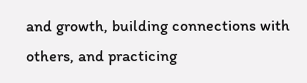and growth, building connections with others, and practicing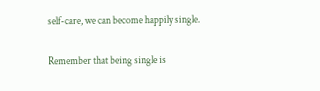self-care, we can become happily single.

Remember that being single is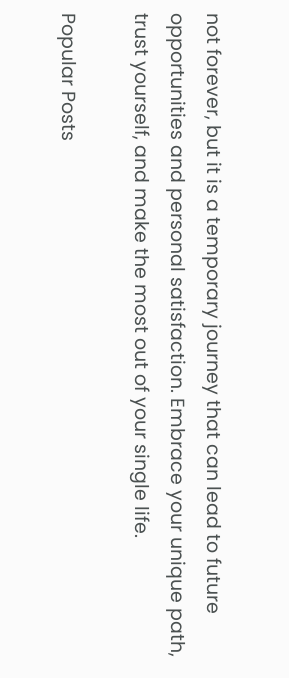not forever, but it is a temporary journey that can lead to future opportunities and personal satisfaction. Embrace your unique path, trust yourself, and make the most out of your single life.

Popular Posts